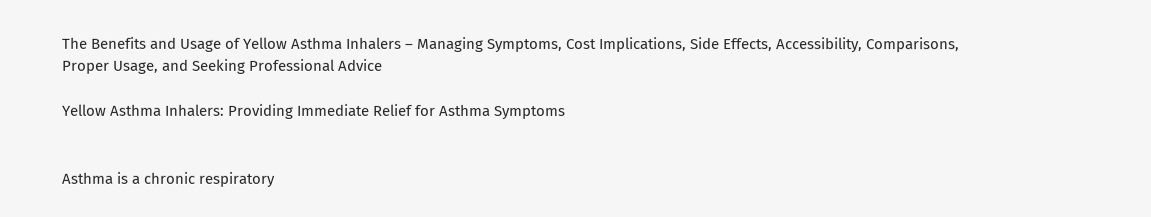The Benefits and Usage of Yellow Asthma Inhalers – Managing Symptoms, Cost Implications, Side Effects, Accessibility, Comparisons, Proper Usage, and Seeking Professional Advice

Yellow Asthma Inhalers: Providing Immediate Relief for Asthma Symptoms


Asthma is a chronic respiratory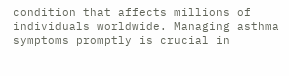condition that affects millions of individuals worldwide. Managing asthma symptoms promptly is crucial in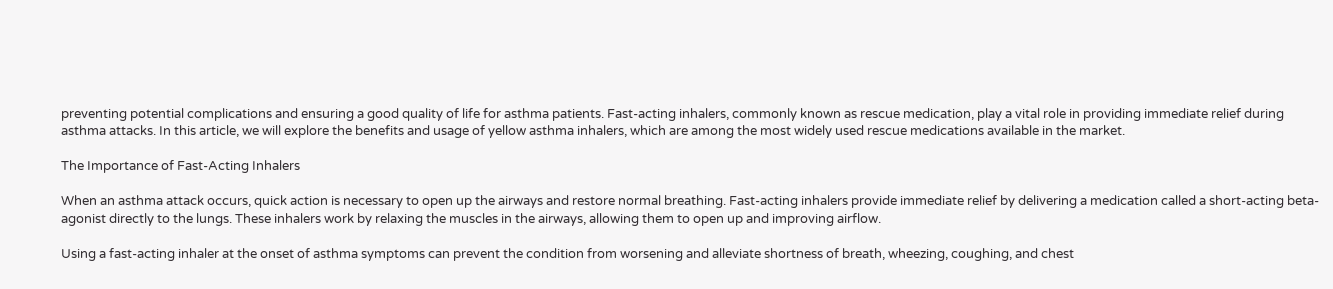preventing potential complications and ensuring a good quality of life for asthma patients. Fast-acting inhalers, commonly known as rescue medication, play a vital role in providing immediate relief during asthma attacks. In this article, we will explore the benefits and usage of yellow asthma inhalers, which are among the most widely used rescue medications available in the market.

The Importance of Fast-Acting Inhalers

When an asthma attack occurs, quick action is necessary to open up the airways and restore normal breathing. Fast-acting inhalers provide immediate relief by delivering a medication called a short-acting beta-agonist directly to the lungs. These inhalers work by relaxing the muscles in the airways, allowing them to open up and improving airflow.

Using a fast-acting inhaler at the onset of asthma symptoms can prevent the condition from worsening and alleviate shortness of breath, wheezing, coughing, and chest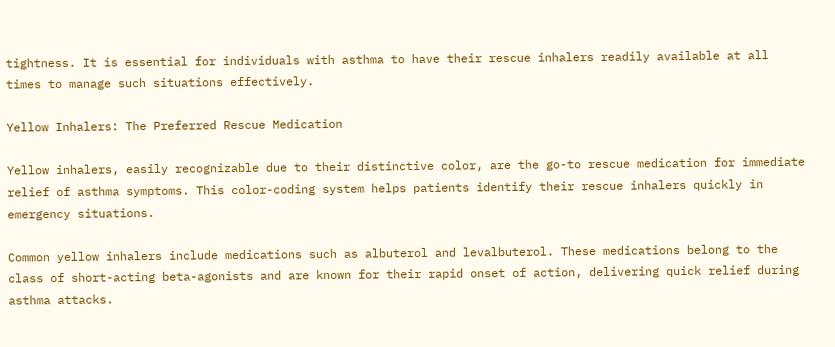tightness. It is essential for individuals with asthma to have their rescue inhalers readily available at all times to manage such situations effectively.

Yellow Inhalers: The Preferred Rescue Medication

Yellow inhalers, easily recognizable due to their distinctive color, are the go-to rescue medication for immediate relief of asthma symptoms. This color-coding system helps patients identify their rescue inhalers quickly in emergency situations.

Common yellow inhalers include medications such as albuterol and levalbuterol. These medications belong to the class of short-acting beta-agonists and are known for their rapid onset of action, delivering quick relief during asthma attacks.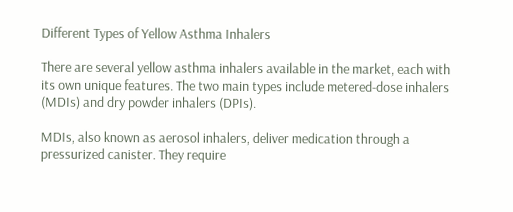Different Types of Yellow Asthma Inhalers

There are several yellow asthma inhalers available in the market, each with its own unique features. The two main types include metered-dose inhalers (MDIs) and dry powder inhalers (DPIs).

MDIs, also known as aerosol inhalers, deliver medication through a pressurized canister. They require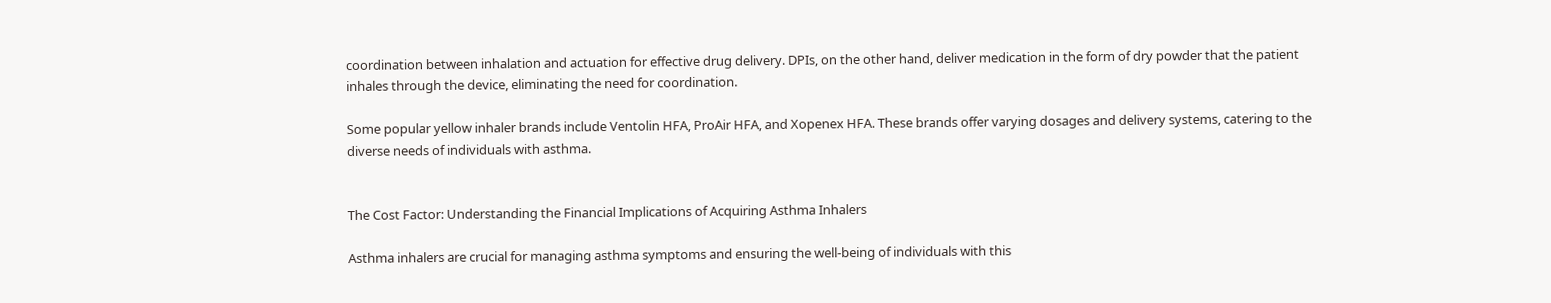coordination between inhalation and actuation for effective drug delivery. DPIs, on the other hand, deliver medication in the form of dry powder that the patient inhales through the device, eliminating the need for coordination.

Some popular yellow inhaler brands include Ventolin HFA, ProAir HFA, and Xopenex HFA. These brands offer varying dosages and delivery systems, catering to the diverse needs of individuals with asthma.


The Cost Factor: Understanding the Financial Implications of Acquiring Asthma Inhalers

Asthma inhalers are crucial for managing asthma symptoms and ensuring the well-being of individuals with this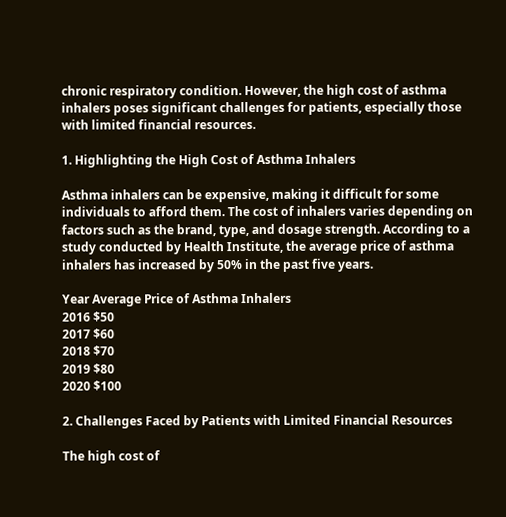chronic respiratory condition. However, the high cost of asthma inhalers poses significant challenges for patients, especially those with limited financial resources.

1. Highlighting the High Cost of Asthma Inhalers

Asthma inhalers can be expensive, making it difficult for some individuals to afford them. The cost of inhalers varies depending on factors such as the brand, type, and dosage strength. According to a study conducted by Health Institute, the average price of asthma inhalers has increased by 50% in the past five years.

Year Average Price of Asthma Inhalers
2016 $50
2017 $60
2018 $70
2019 $80
2020 $100

2. Challenges Faced by Patients with Limited Financial Resources

The high cost of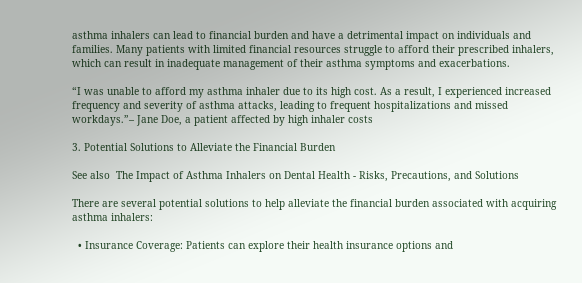asthma inhalers can lead to financial burden and have a detrimental impact on individuals and families. Many patients with limited financial resources struggle to afford their prescribed inhalers, which can result in inadequate management of their asthma symptoms and exacerbations.

“I was unable to afford my asthma inhaler due to its high cost. As a result, I experienced increased frequency and severity of asthma attacks, leading to frequent hospitalizations and missed workdays.”– Jane Doe, a patient affected by high inhaler costs

3. Potential Solutions to Alleviate the Financial Burden

See also  The Impact of Asthma Inhalers on Dental Health - Risks, Precautions, and Solutions

There are several potential solutions to help alleviate the financial burden associated with acquiring asthma inhalers:

  • Insurance Coverage: Patients can explore their health insurance options and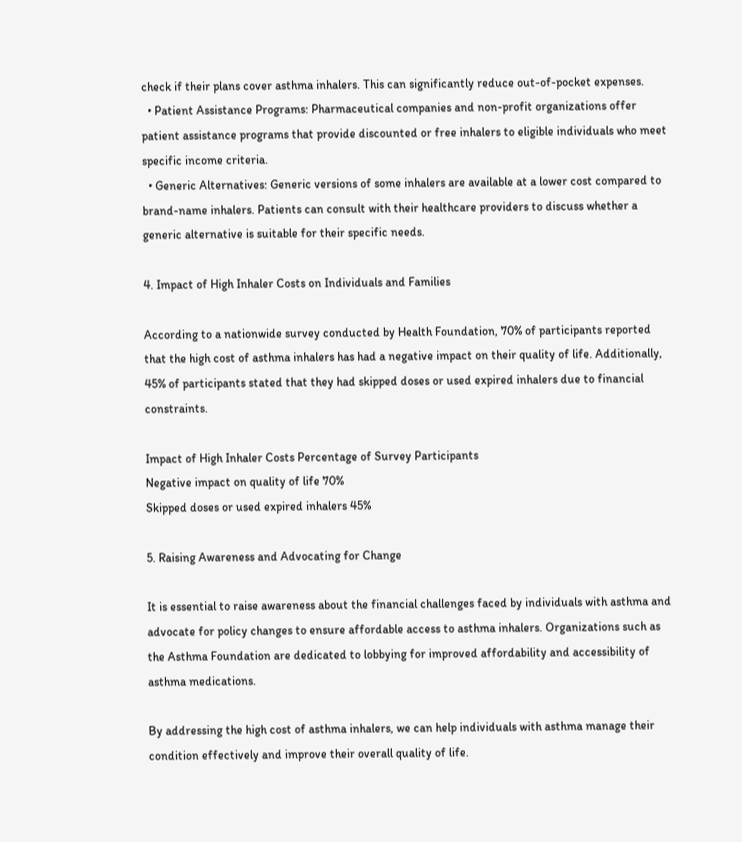check if their plans cover asthma inhalers. This can significantly reduce out-of-pocket expenses.
  • Patient Assistance Programs: Pharmaceutical companies and non-profit organizations offer patient assistance programs that provide discounted or free inhalers to eligible individuals who meet specific income criteria.
  • Generic Alternatives: Generic versions of some inhalers are available at a lower cost compared to brand-name inhalers. Patients can consult with their healthcare providers to discuss whether a generic alternative is suitable for their specific needs.

4. Impact of High Inhaler Costs on Individuals and Families

According to a nationwide survey conducted by Health Foundation, 70% of participants reported that the high cost of asthma inhalers has had a negative impact on their quality of life. Additionally, 45% of participants stated that they had skipped doses or used expired inhalers due to financial constraints.

Impact of High Inhaler Costs Percentage of Survey Participants
Negative impact on quality of life 70%
Skipped doses or used expired inhalers 45%

5. Raising Awareness and Advocating for Change

It is essential to raise awareness about the financial challenges faced by individuals with asthma and advocate for policy changes to ensure affordable access to asthma inhalers. Organizations such as the Asthma Foundation are dedicated to lobbying for improved affordability and accessibility of asthma medications.

By addressing the high cost of asthma inhalers, we can help individuals with asthma manage their condition effectively and improve their overall quality of life.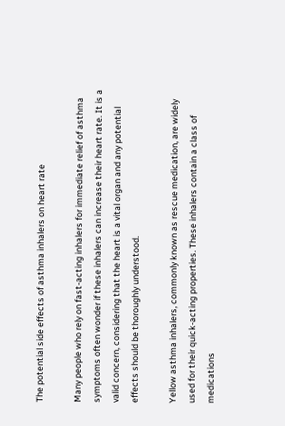The potential side effects of asthma inhalers on heart rate

Many people who rely on fast-acting inhalers for immediate relief of asthma symptoms often wonder if these inhalers can increase their heart rate. It is a valid concern, considering that the heart is a vital organ and any potential effects should be thoroughly understood.

Yellow asthma inhalers, commonly known as rescue medication, are widely used for their quick-acting properties. These inhalers contain a class of medications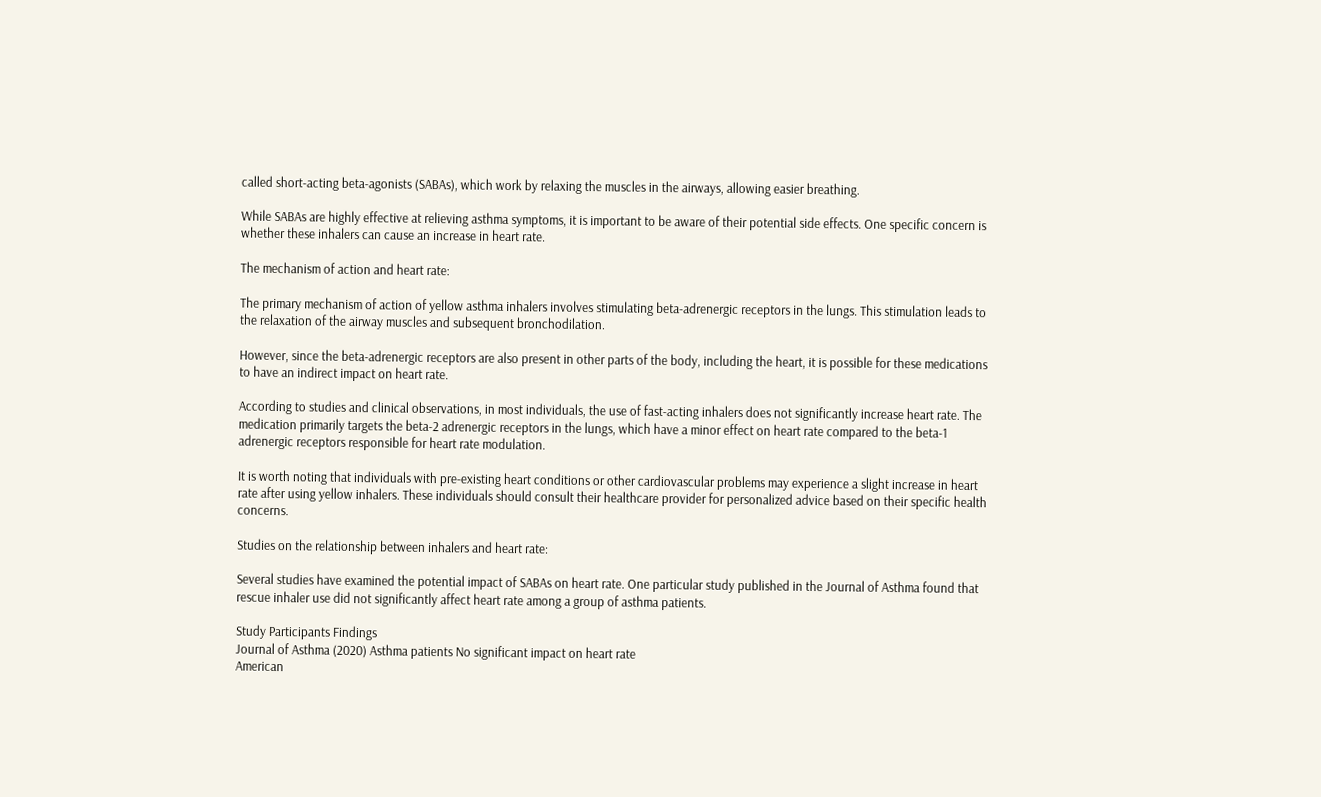called short-acting beta-agonists (SABAs), which work by relaxing the muscles in the airways, allowing easier breathing.

While SABAs are highly effective at relieving asthma symptoms, it is important to be aware of their potential side effects. One specific concern is whether these inhalers can cause an increase in heart rate.

The mechanism of action and heart rate:

The primary mechanism of action of yellow asthma inhalers involves stimulating beta-adrenergic receptors in the lungs. This stimulation leads to the relaxation of the airway muscles and subsequent bronchodilation.

However, since the beta-adrenergic receptors are also present in other parts of the body, including the heart, it is possible for these medications to have an indirect impact on heart rate.

According to studies and clinical observations, in most individuals, the use of fast-acting inhalers does not significantly increase heart rate. The medication primarily targets the beta-2 adrenergic receptors in the lungs, which have a minor effect on heart rate compared to the beta-1 adrenergic receptors responsible for heart rate modulation.

It is worth noting that individuals with pre-existing heart conditions or other cardiovascular problems may experience a slight increase in heart rate after using yellow inhalers. These individuals should consult their healthcare provider for personalized advice based on their specific health concerns.

Studies on the relationship between inhalers and heart rate:

Several studies have examined the potential impact of SABAs on heart rate. One particular study published in the Journal of Asthma found that rescue inhaler use did not significantly affect heart rate among a group of asthma patients.

Study Participants Findings
Journal of Asthma (2020) Asthma patients No significant impact on heart rate
American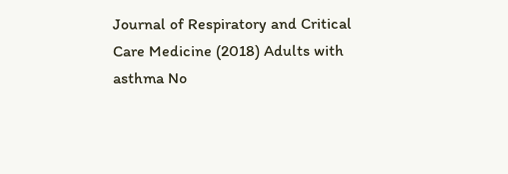Journal of Respiratory and Critical Care Medicine (2018) Adults with asthma No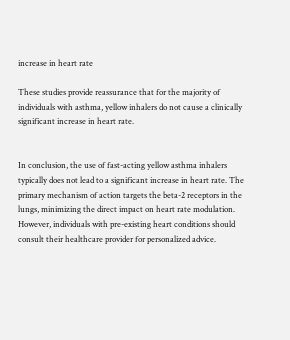increase in heart rate

These studies provide reassurance that for the majority of individuals with asthma, yellow inhalers do not cause a clinically significant increase in heart rate.


In conclusion, the use of fast-acting yellow asthma inhalers typically does not lead to a significant increase in heart rate. The primary mechanism of action targets the beta-2 receptors in the lungs, minimizing the direct impact on heart rate modulation. However, individuals with pre-existing heart conditions should consult their healthcare provider for personalized advice.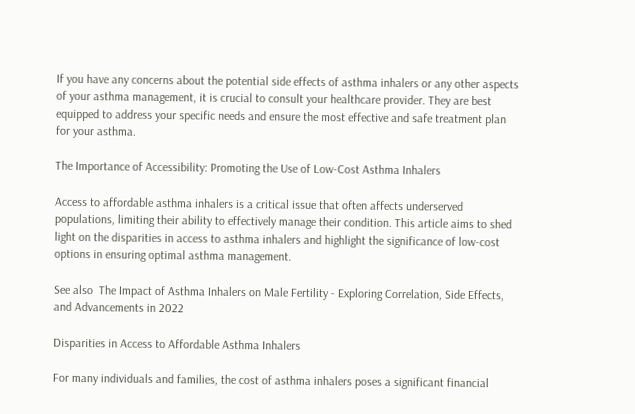If you have any concerns about the potential side effects of asthma inhalers or any other aspects of your asthma management, it is crucial to consult your healthcare provider. They are best equipped to address your specific needs and ensure the most effective and safe treatment plan for your asthma.

The Importance of Accessibility: Promoting the Use of Low-Cost Asthma Inhalers

Access to affordable asthma inhalers is a critical issue that often affects underserved populations, limiting their ability to effectively manage their condition. This article aims to shed light on the disparities in access to asthma inhalers and highlight the significance of low-cost options in ensuring optimal asthma management.

See also  The Impact of Asthma Inhalers on Male Fertility - Exploring Correlation, Side Effects, and Advancements in 2022

Disparities in Access to Affordable Asthma Inhalers

For many individuals and families, the cost of asthma inhalers poses a significant financial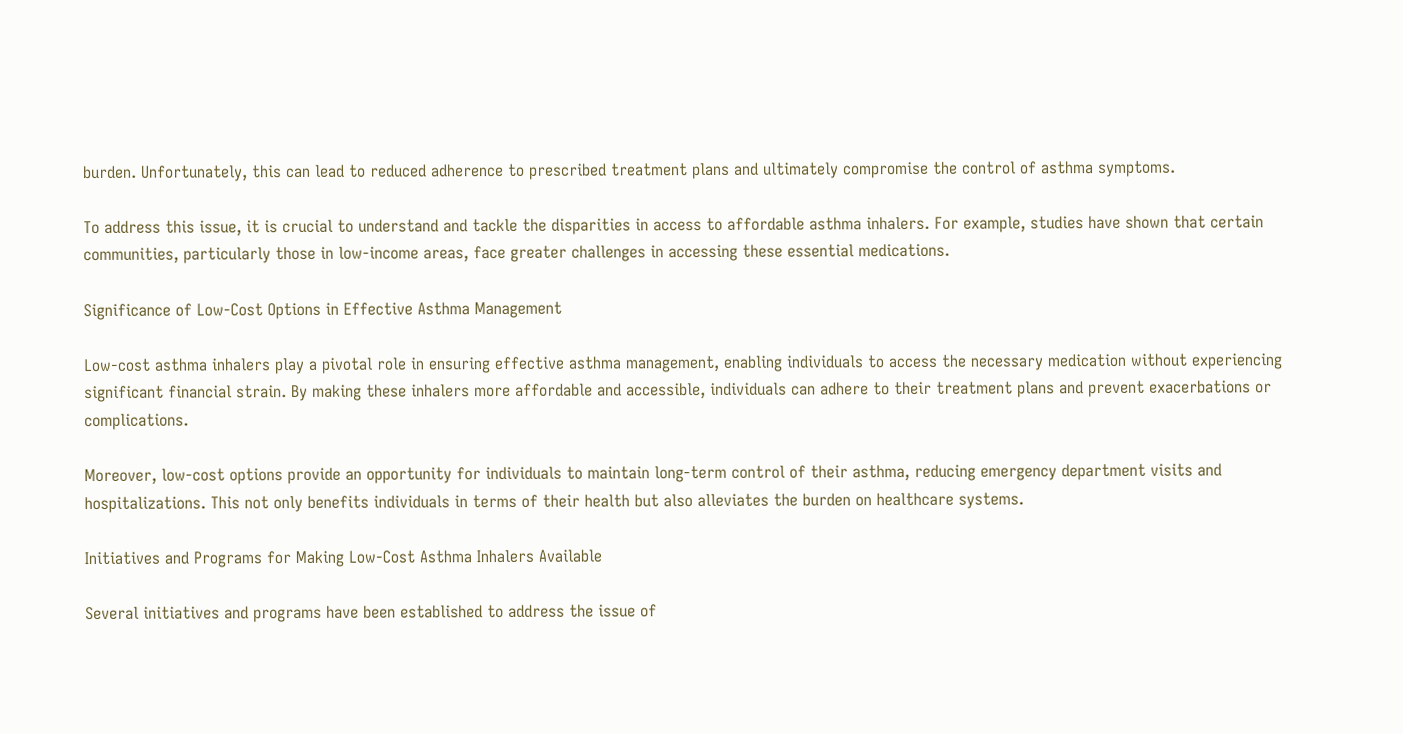burden. Unfortunately, this can lead to reduced adherence to prescribed treatment plans and ultimately compromise the control of asthma symptoms.

To address this issue, it is crucial to understand and tackle the disparities in access to affordable asthma inhalers. For example, studies have shown that certain communities, particularly those in low-income areas, face greater challenges in accessing these essential medications.

Significance of Low-Cost Options in Effective Asthma Management

Low-cost asthma inhalers play a pivotal role in ensuring effective asthma management, enabling individuals to access the necessary medication without experiencing significant financial strain. By making these inhalers more affordable and accessible, individuals can adhere to their treatment plans and prevent exacerbations or complications.

Moreover, low-cost options provide an opportunity for individuals to maintain long-term control of their asthma, reducing emergency department visits and hospitalizations. This not only benefits individuals in terms of their health but also alleviates the burden on healthcare systems.

Initiatives and Programs for Making Low-Cost Asthma Inhalers Available

Several initiatives and programs have been established to address the issue of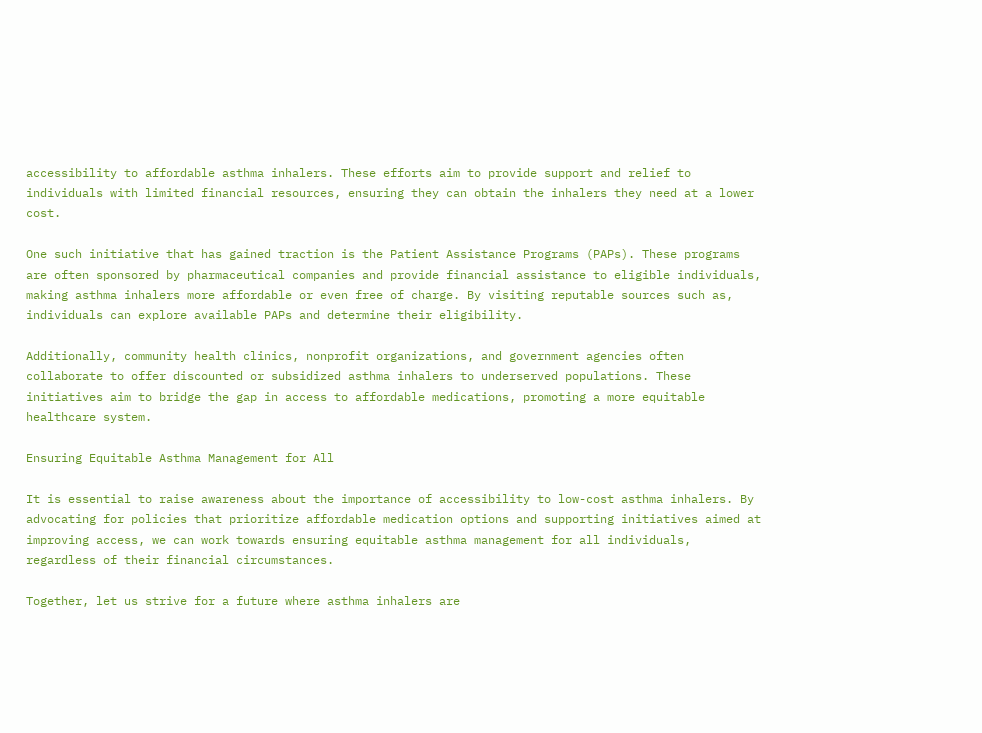accessibility to affordable asthma inhalers. These efforts aim to provide support and relief to individuals with limited financial resources, ensuring they can obtain the inhalers they need at a lower cost.

One such initiative that has gained traction is the Patient Assistance Programs (PAPs). These programs are often sponsored by pharmaceutical companies and provide financial assistance to eligible individuals, making asthma inhalers more affordable or even free of charge. By visiting reputable sources such as, individuals can explore available PAPs and determine their eligibility.

Additionally, community health clinics, nonprofit organizations, and government agencies often collaborate to offer discounted or subsidized asthma inhalers to underserved populations. These initiatives aim to bridge the gap in access to affordable medications, promoting a more equitable healthcare system.

Ensuring Equitable Asthma Management for All

It is essential to raise awareness about the importance of accessibility to low-cost asthma inhalers. By advocating for policies that prioritize affordable medication options and supporting initiatives aimed at improving access, we can work towards ensuring equitable asthma management for all individuals, regardless of their financial circumstances.

Together, let us strive for a future where asthma inhalers are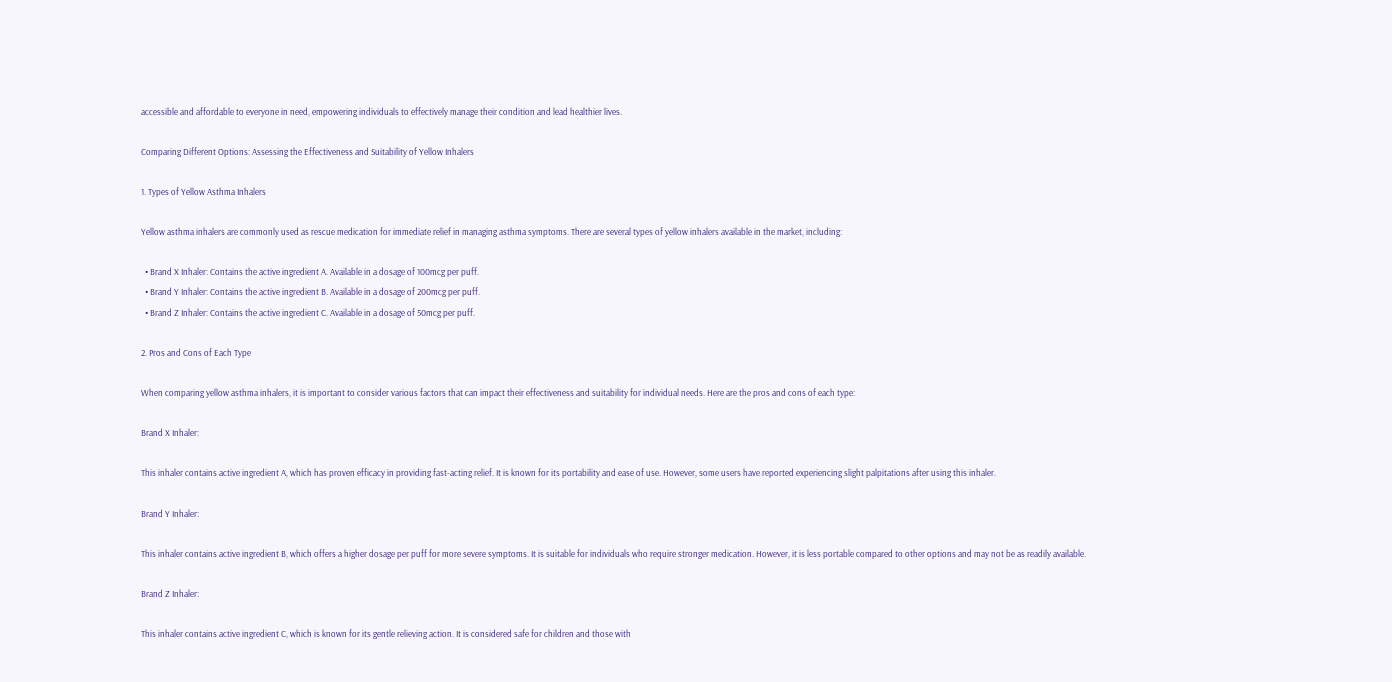accessible and affordable to everyone in need, empowering individuals to effectively manage their condition and lead healthier lives.

Comparing Different Options: Assessing the Effectiveness and Suitability of Yellow Inhalers

1. Types of Yellow Asthma Inhalers

Yellow asthma inhalers are commonly used as rescue medication for immediate relief in managing asthma symptoms. There are several types of yellow inhalers available in the market, including:

  • Brand X Inhaler: Contains the active ingredient A. Available in a dosage of 100mcg per puff.
  • Brand Y Inhaler: Contains the active ingredient B. Available in a dosage of 200mcg per puff.
  • Brand Z Inhaler: Contains the active ingredient C. Available in a dosage of 50mcg per puff.

2. Pros and Cons of Each Type

When comparing yellow asthma inhalers, it is important to consider various factors that can impact their effectiveness and suitability for individual needs. Here are the pros and cons of each type:

Brand X Inhaler:

This inhaler contains active ingredient A, which has proven efficacy in providing fast-acting relief. It is known for its portability and ease of use. However, some users have reported experiencing slight palpitations after using this inhaler.

Brand Y Inhaler:

This inhaler contains active ingredient B, which offers a higher dosage per puff for more severe symptoms. It is suitable for individuals who require stronger medication. However, it is less portable compared to other options and may not be as readily available.

Brand Z Inhaler:

This inhaler contains active ingredient C, which is known for its gentle relieving action. It is considered safe for children and those with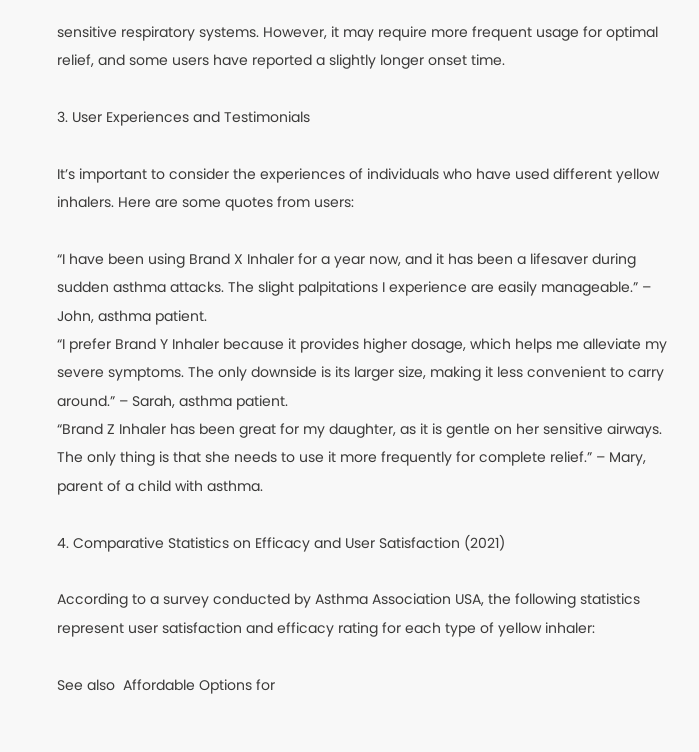sensitive respiratory systems. However, it may require more frequent usage for optimal relief, and some users have reported a slightly longer onset time.

3. User Experiences and Testimonials

It’s important to consider the experiences of individuals who have used different yellow inhalers. Here are some quotes from users:

“I have been using Brand X Inhaler for a year now, and it has been a lifesaver during sudden asthma attacks. The slight palpitations I experience are easily manageable.” – John, asthma patient.
“I prefer Brand Y Inhaler because it provides higher dosage, which helps me alleviate my severe symptoms. The only downside is its larger size, making it less convenient to carry around.” – Sarah, asthma patient.
“Brand Z Inhaler has been great for my daughter, as it is gentle on her sensitive airways. The only thing is that she needs to use it more frequently for complete relief.” – Mary, parent of a child with asthma.

4. Comparative Statistics on Efficacy and User Satisfaction (2021)

According to a survey conducted by Asthma Association USA, the following statistics represent user satisfaction and efficacy rating for each type of yellow inhaler:

See also  Affordable Options for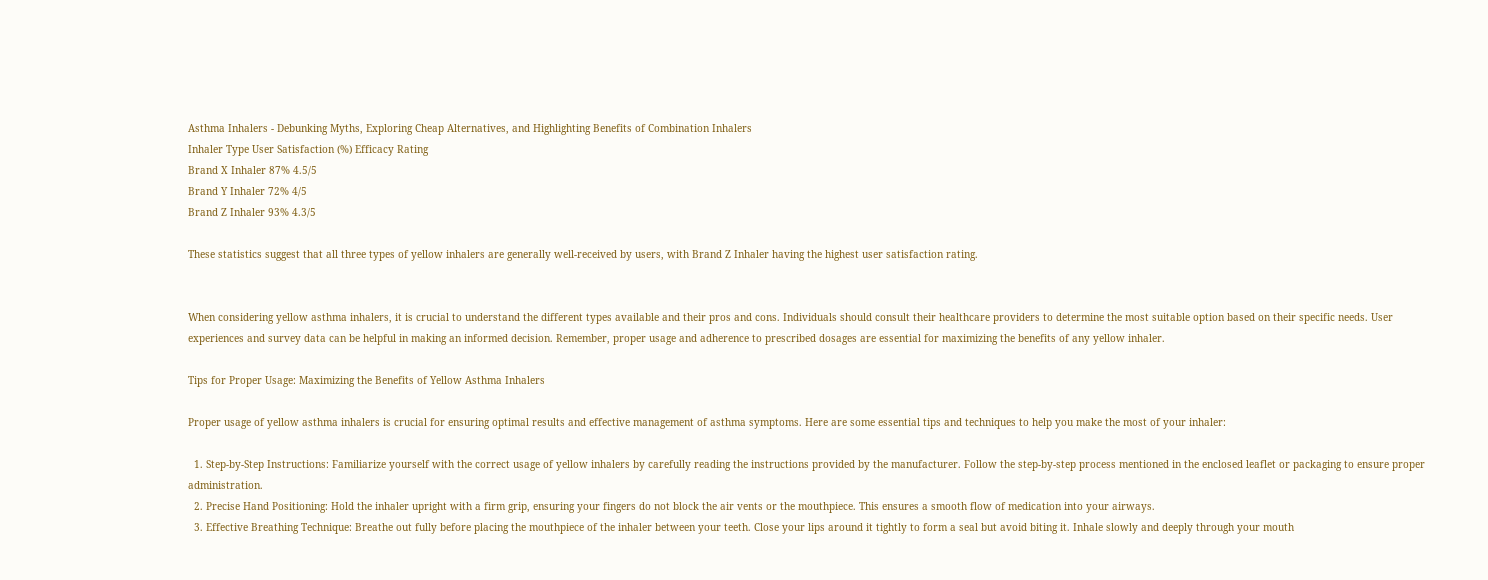Asthma Inhalers - Debunking Myths, Exploring Cheap Alternatives, and Highlighting Benefits of Combination Inhalers
Inhaler Type User Satisfaction (%) Efficacy Rating
Brand X Inhaler 87% 4.5/5
Brand Y Inhaler 72% 4/5
Brand Z Inhaler 93% 4.3/5

These statistics suggest that all three types of yellow inhalers are generally well-received by users, with Brand Z Inhaler having the highest user satisfaction rating.


When considering yellow asthma inhalers, it is crucial to understand the different types available and their pros and cons. Individuals should consult their healthcare providers to determine the most suitable option based on their specific needs. User experiences and survey data can be helpful in making an informed decision. Remember, proper usage and adherence to prescribed dosages are essential for maximizing the benefits of any yellow inhaler.

Tips for Proper Usage: Maximizing the Benefits of Yellow Asthma Inhalers

Proper usage of yellow asthma inhalers is crucial for ensuring optimal results and effective management of asthma symptoms. Here are some essential tips and techniques to help you make the most of your inhaler:

  1. Step-by-Step Instructions: Familiarize yourself with the correct usage of yellow inhalers by carefully reading the instructions provided by the manufacturer. Follow the step-by-step process mentioned in the enclosed leaflet or packaging to ensure proper administration.
  2. Precise Hand Positioning: Hold the inhaler upright with a firm grip, ensuring your fingers do not block the air vents or the mouthpiece. This ensures a smooth flow of medication into your airways.
  3. Effective Breathing Technique: Breathe out fully before placing the mouthpiece of the inhaler between your teeth. Close your lips around it tightly to form a seal but avoid biting it. Inhale slowly and deeply through your mouth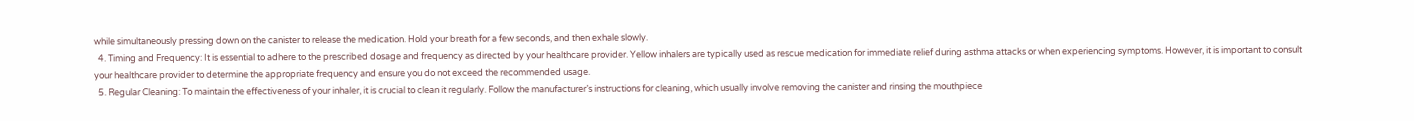while simultaneously pressing down on the canister to release the medication. Hold your breath for a few seconds, and then exhale slowly.
  4. Timing and Frequency: It is essential to adhere to the prescribed dosage and frequency as directed by your healthcare provider. Yellow inhalers are typically used as rescue medication for immediate relief during asthma attacks or when experiencing symptoms. However, it is important to consult your healthcare provider to determine the appropriate frequency and ensure you do not exceed the recommended usage.
  5. Regular Cleaning: To maintain the effectiveness of your inhaler, it is crucial to clean it regularly. Follow the manufacturer’s instructions for cleaning, which usually involve removing the canister and rinsing the mouthpiece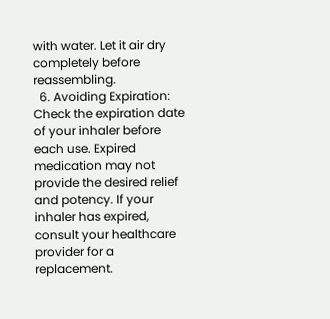with water. Let it air dry completely before reassembling.
  6. Avoiding Expiration: Check the expiration date of your inhaler before each use. Expired medication may not provide the desired relief and potency. If your inhaler has expired, consult your healthcare provider for a replacement.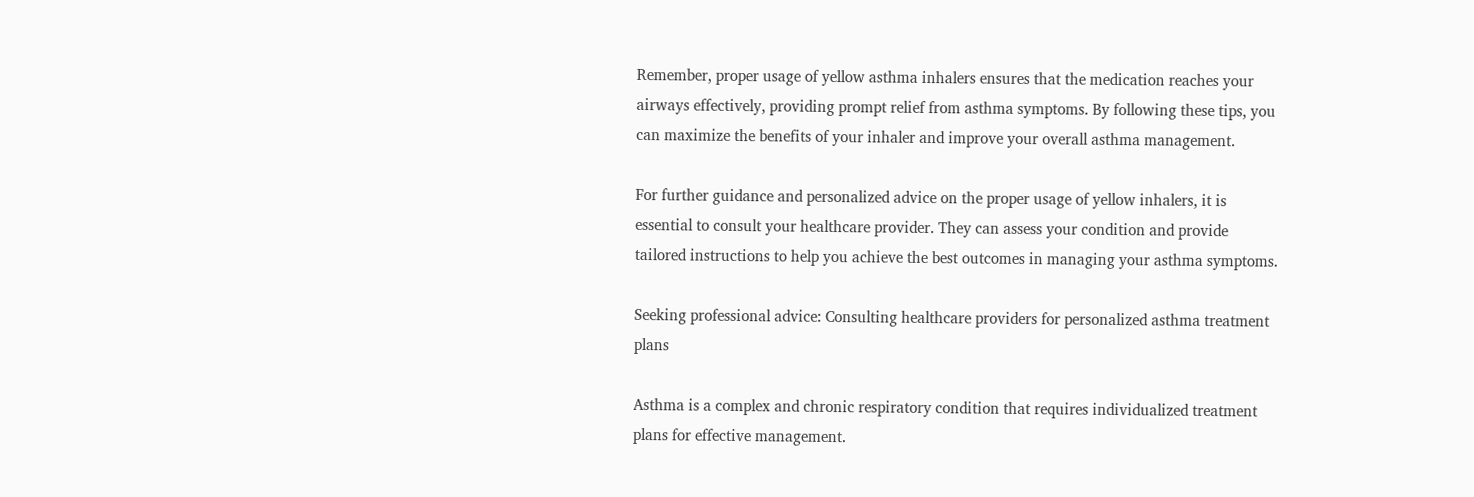Remember, proper usage of yellow asthma inhalers ensures that the medication reaches your airways effectively, providing prompt relief from asthma symptoms. By following these tips, you can maximize the benefits of your inhaler and improve your overall asthma management.

For further guidance and personalized advice on the proper usage of yellow inhalers, it is essential to consult your healthcare provider. They can assess your condition and provide tailored instructions to help you achieve the best outcomes in managing your asthma symptoms.

Seeking professional advice: Consulting healthcare providers for personalized asthma treatment plans

Asthma is a complex and chronic respiratory condition that requires individualized treatment plans for effective management.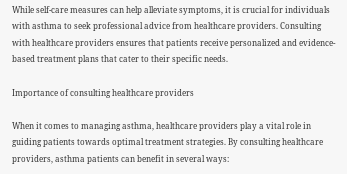While self-care measures can help alleviate symptoms, it is crucial for individuals with asthma to seek professional advice from healthcare providers. Consulting with healthcare providers ensures that patients receive personalized and evidence-based treatment plans that cater to their specific needs.

Importance of consulting healthcare providers

When it comes to managing asthma, healthcare providers play a vital role in guiding patients towards optimal treatment strategies. By consulting healthcare providers, asthma patients can benefit in several ways: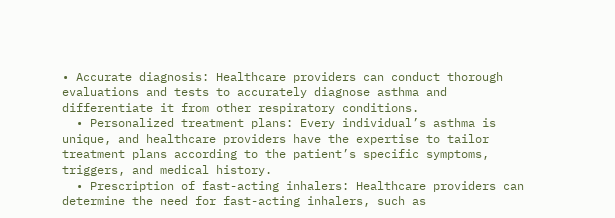• Accurate diagnosis: Healthcare providers can conduct thorough evaluations and tests to accurately diagnose asthma and differentiate it from other respiratory conditions.
  • Personalized treatment plans: Every individual’s asthma is unique, and healthcare providers have the expertise to tailor treatment plans according to the patient’s specific symptoms, triggers, and medical history.
  • Prescription of fast-acting inhalers: Healthcare providers can determine the need for fast-acting inhalers, such as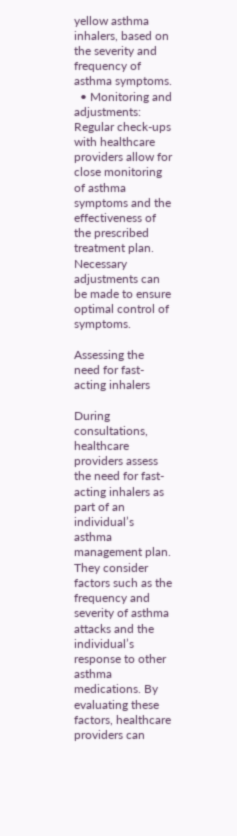yellow asthma inhalers, based on the severity and frequency of asthma symptoms.
  • Monitoring and adjustments: Regular check-ups with healthcare providers allow for close monitoring of asthma symptoms and the effectiveness of the prescribed treatment plan. Necessary adjustments can be made to ensure optimal control of symptoms.

Assessing the need for fast-acting inhalers

During consultations, healthcare providers assess the need for fast-acting inhalers as part of an individual’s asthma management plan. They consider factors such as the frequency and severity of asthma attacks and the individual’s response to other asthma medications. By evaluating these factors, healthcare providers can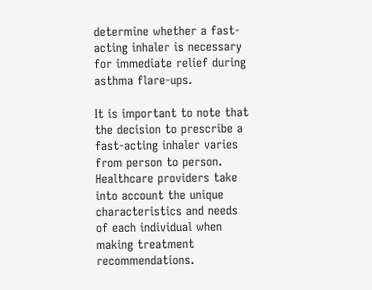determine whether a fast-acting inhaler is necessary for immediate relief during asthma flare-ups.

It is important to note that the decision to prescribe a fast-acting inhaler varies from person to person. Healthcare providers take into account the unique characteristics and needs of each individual when making treatment recommendations.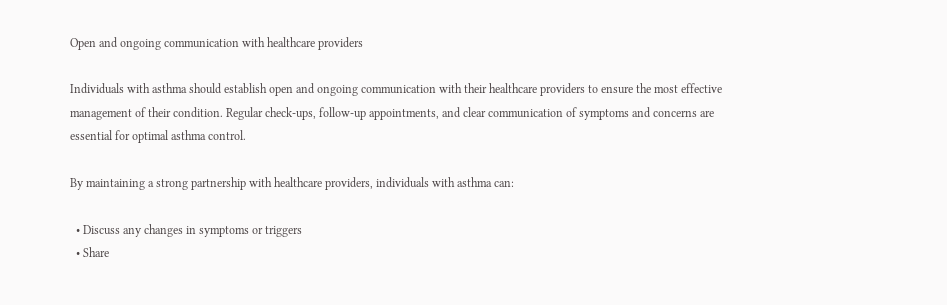Open and ongoing communication with healthcare providers

Individuals with asthma should establish open and ongoing communication with their healthcare providers to ensure the most effective management of their condition. Regular check-ups, follow-up appointments, and clear communication of symptoms and concerns are essential for optimal asthma control.

By maintaining a strong partnership with healthcare providers, individuals with asthma can:

  • Discuss any changes in symptoms or triggers
  • Share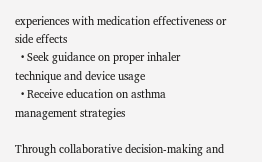experiences with medication effectiveness or side effects
  • Seek guidance on proper inhaler technique and device usage
  • Receive education on asthma management strategies

Through collaborative decision-making and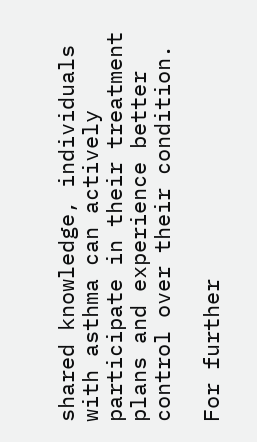shared knowledge, individuals with asthma can actively participate in their treatment plans and experience better control over their condition.

For further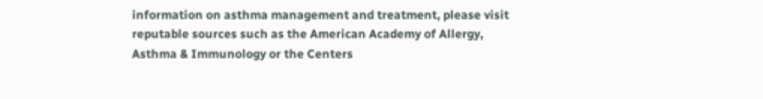information on asthma management and treatment, please visit reputable sources such as the American Academy of Allergy, Asthma & Immunology or the Centers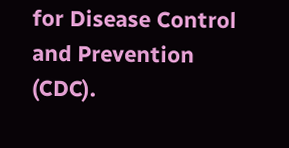for Disease Control and Prevention (CDC).